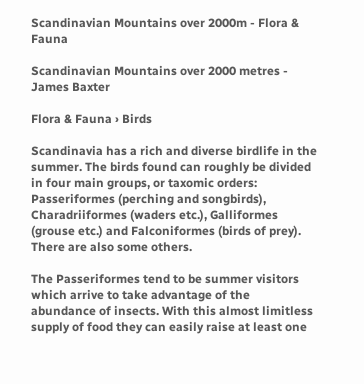Scandinavian Mountains over 2000m - Flora & Fauna

Scandinavian Mountains over 2000 metres - James Baxter

Flora & Fauna › Birds

Scandinavia has a rich and diverse birdlife in the summer. The birds found can roughly be divided in four main groups, or taxomic orders: Passeriformes (perching and songbirds), Charadriiformes (waders etc.), Galliformes (grouse etc.) and Falconiformes (birds of prey). There are also some others.

The Passeriformes tend to be summer visitors which arrive to take advantage of the abundance of insects. With this almost limitless supply of food they can easily raise at least one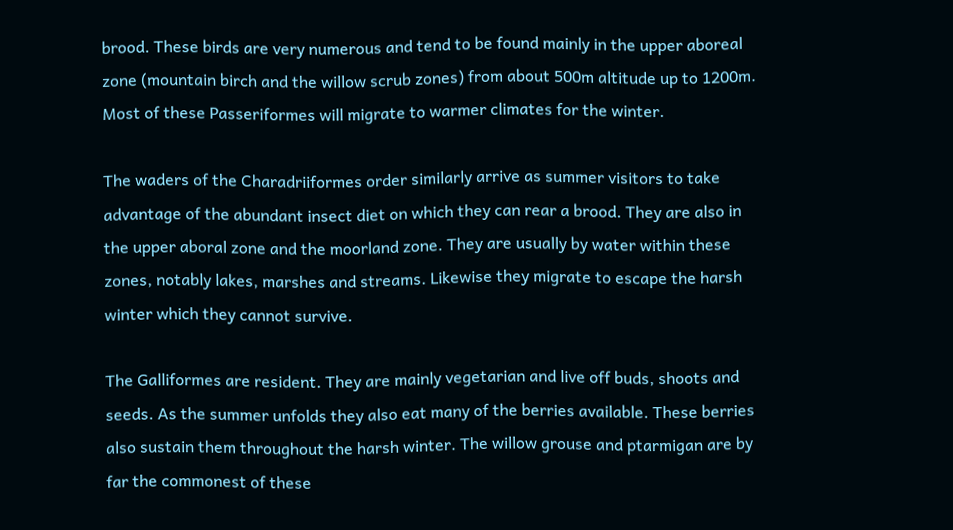brood. These birds are very numerous and tend to be found mainly in the upper aboreal zone (mountain birch and the willow scrub zones) from about 500m altitude up to 1200m. Most of these Passeriformes will migrate to warmer climates for the winter.

The waders of the Charadriiformes order similarly arrive as summer visitors to take advantage of the abundant insect diet on which they can rear a brood. They are also in the upper aboral zone and the moorland zone. They are usually by water within these zones, notably lakes, marshes and streams. Likewise they migrate to escape the harsh winter which they cannot survive.

The Galliformes are resident. They are mainly vegetarian and live off buds, shoots and seeds. As the summer unfolds they also eat many of the berries available. These berries also sustain them throughout the harsh winter. The willow grouse and ptarmigan are by far the commonest of these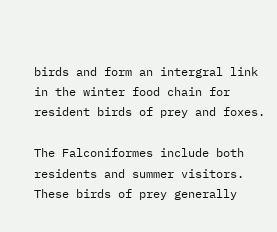birds and form an intergral link in the winter food chain for resident birds of prey and foxes.

The Falconiformes include both residents and summer visitors. These birds of prey generally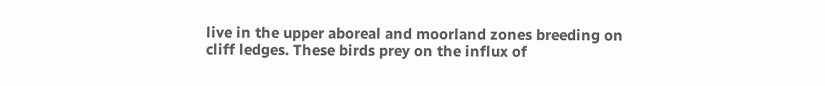live in the upper aboreal and moorland zones breeding on cliff ledges. These birds prey on the influx of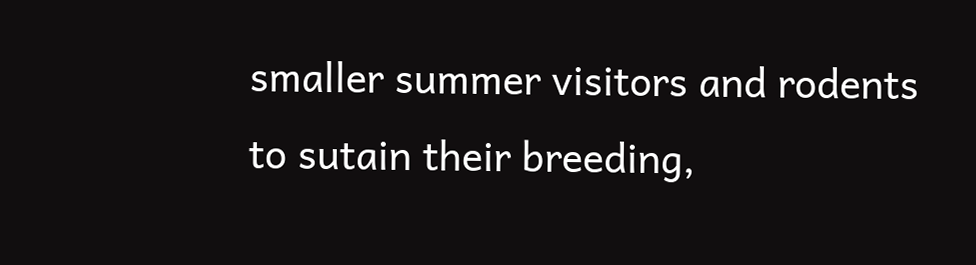smaller summer visitors and rodents to sutain their breeding,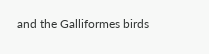and the Galliformes birds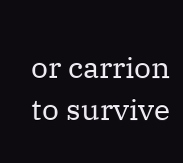or carrion to survive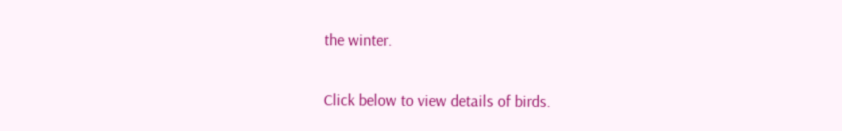the winter.

Click below to view details of birds.